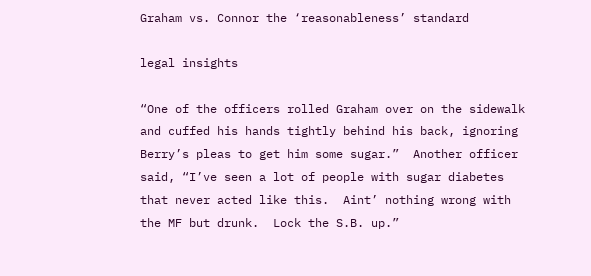Graham vs. Connor the ‘reasonableness’ standard

legal insights

“One of the officers rolled Graham over on the sidewalk and cuffed his hands tightly behind his back, ignoring Berry’s pleas to get him some sugar.”  Another officer said, “I’ve seen a lot of people with sugar diabetes that never acted like this.  Aint’ nothing wrong with the MF but drunk.  Lock the S.B. up.”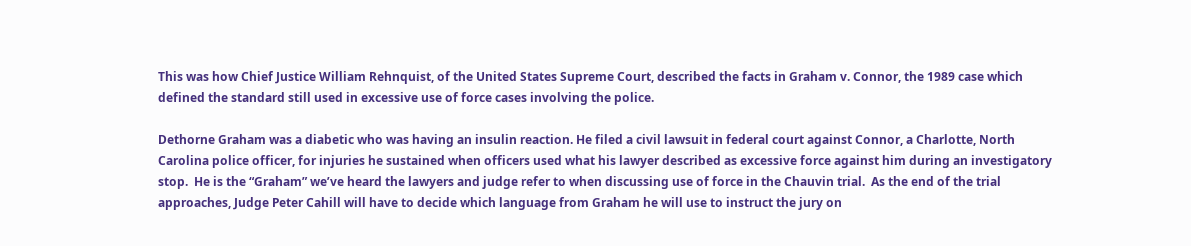This was how Chief Justice William Rehnquist, of the United States Supreme Court, described the facts in Graham v. Connor, the 1989 case which defined the standard still used in excessive use of force cases involving the police.

Dethorne Graham was a diabetic who was having an insulin reaction. He filed a civil lawsuit in federal court against Connor, a Charlotte, North Carolina police officer, for injuries he sustained when officers used what his lawyer described as excessive force against him during an investigatory stop.  He is the “Graham” we’ve heard the lawyers and judge refer to when discussing use of force in the Chauvin trial.  As the end of the trial approaches, Judge Peter Cahill will have to decide which language from Graham he will use to instruct the jury on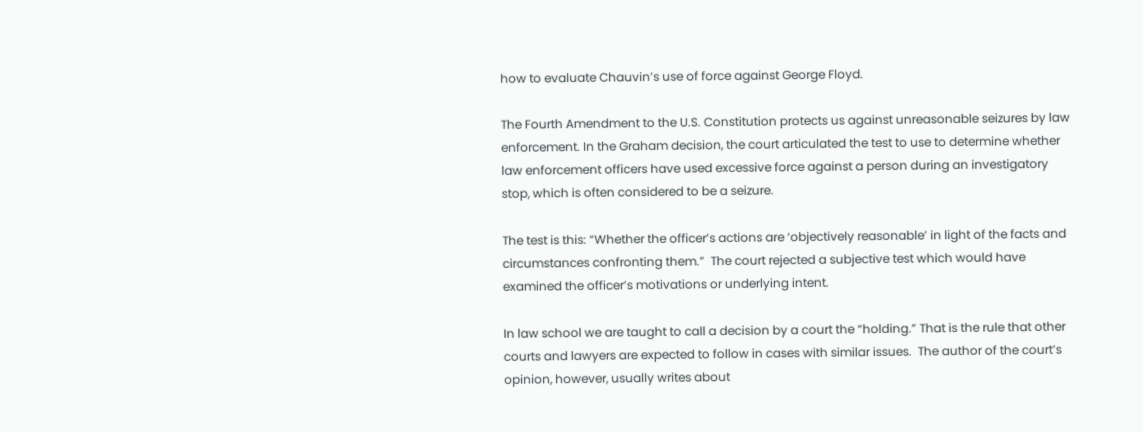how to evaluate Chauvin’s use of force against George Floyd.

The Fourth Amendment to the U.S. Constitution protects us against unreasonable seizures by law enforcement. In the Graham decision, the court articulated the test to use to determine whether law enforcement officers have used excessive force against a person during an investigatory stop, which is often considered to be a seizure.

The test is this: “Whether the officer’s actions are ‘objectively reasonable’ in light of the facts and circumstances confronting them.”  The court rejected a subjective test which would have examined the officer’s motivations or underlying intent.

In law school we are taught to call a decision by a court the “holding.” That is the rule that other courts and lawyers are expected to follow in cases with similar issues.  The author of the court’s opinion, however, usually writes about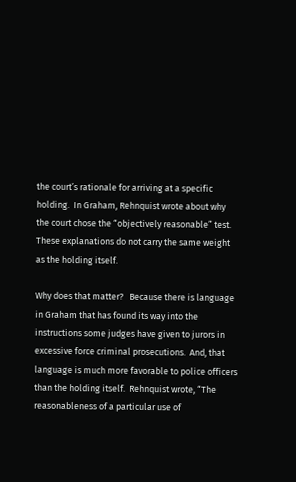the court’s rationale for arriving at a specific holding.  In Graham, Rehnquist wrote about why the court chose the “objectively reasonable” test.  These explanations do not carry the same weight as the holding itself.

Why does that matter?   Because there is language in Graham that has found its way into the instructions some judges have given to jurors in excessive force criminal prosecutions.  And, that language is much more favorable to police officers than the holding itself.  Rehnquist wrote, “The reasonableness of a particular use of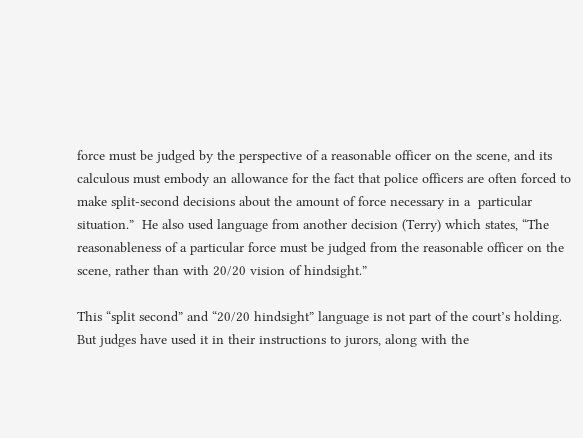force must be judged by the perspective of a reasonable officer on the scene, and its calculous must embody an allowance for the fact that police officers are often forced to make split-second decisions about the amount of force necessary in a  particular situation.”  He also used language from another decision (Terry) which states, “The reasonableness of a particular force must be judged from the reasonable officer on the scene, rather than with 20/20 vision of hindsight.”

This “split second” and “20/20 hindsight” language is not part of the court’s holding.  But judges have used it in their instructions to jurors, along with the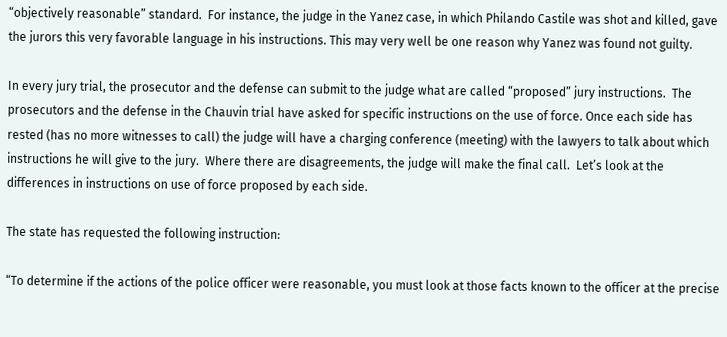“objectively reasonable” standard.  For instance, the judge in the Yanez case, in which Philando Castile was shot and killed, gave the jurors this very favorable language in his instructions. This may very well be one reason why Yanez was found not guilty.

In every jury trial, the prosecutor and the defense can submit to the judge what are called “proposed” jury instructions.  The prosecutors and the defense in the Chauvin trial have asked for specific instructions on the use of force. Once each side has rested (has no more witnesses to call) the judge will have a charging conference (meeting) with the lawyers to talk about which instructions he will give to the jury.  Where there are disagreements, the judge will make the final call.  Let’s look at the differences in instructions on use of force proposed by each side.

The state has requested the following instruction:

“To determine if the actions of the police officer were reasonable, you must look at those facts known to the officer at the precise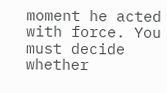moment he acted with force. You must decide whether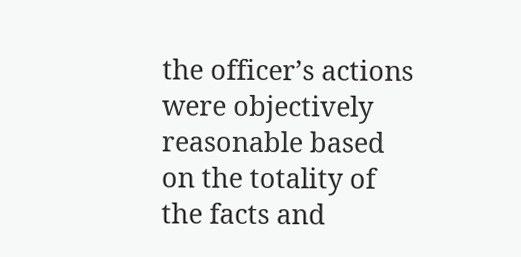the officer’s actions were objectively reasonable based on the totality of the facts and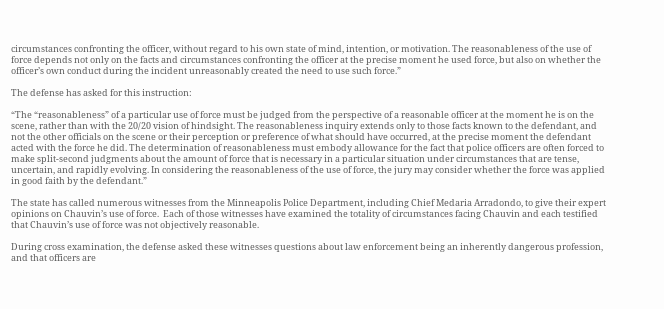circumstances confronting the officer, without regard to his own state of mind, intention, or motivation. The reasonableness of the use of force depends not only on the facts and circumstances confronting the officer at the precise moment he used force, but also on whether the officer’s own conduct during the incident unreasonably created the need to use such force.”

The defense has asked for this instruction:

“The “reasonableness” of a particular use of force must be judged from the perspective of a reasonable officer at the moment he is on the scene, rather than with the 20/20 vision of hindsight. The reasonableness inquiry extends only to those facts known to the defendant, and not the other officials on the scene or their perception or preference of what should have occurred, at the precise moment the defendant acted with the force he did. The determination of reasonableness must embody allowance for the fact that police officers are often forced to make split-second judgments about the amount of force that is necessary in a particular situation under circumstances that are tense, uncertain, and rapidly evolving. In considering the reasonableness of the use of force, the jury may consider whether the force was applied in good faith by the defendant.”

The state has called numerous witnesses from the Minneapolis Police Department, including Chief Medaria Arradondo, to give their expert opinions on Chauvin’s use of force.  Each of those witnesses have examined the totality of circumstances facing Chauvin and each testified that Chauvin’s use of force was not objectively reasonable.

During cross examination, the defense asked these witnesses questions about law enforcement being an inherently dangerous profession, and that officers are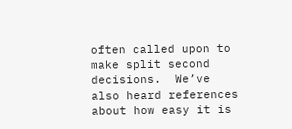often called upon to make split second decisions.  We’ve also heard references about how easy it is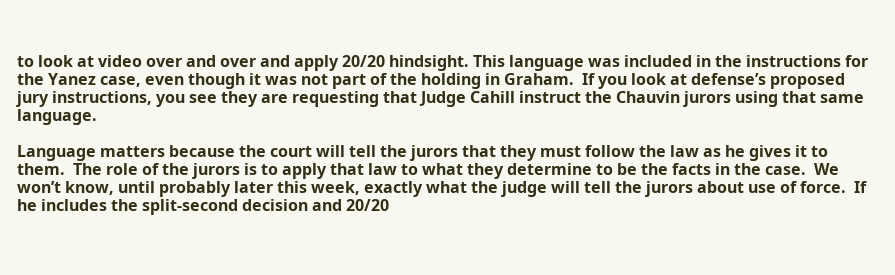to look at video over and over and apply 20/20 hindsight. This language was included in the instructions for the Yanez case, even though it was not part of the holding in Graham.  If you look at defense’s proposed jury instructions, you see they are requesting that Judge Cahill instruct the Chauvin jurors using that same language.

Language matters because the court will tell the jurors that they must follow the law as he gives it to them.  The role of the jurors is to apply that law to what they determine to be the facts in the case.  We won’t know, until probably later this week, exactly what the judge will tell the jurors about use of force.  If he includes the split-second decision and 20/20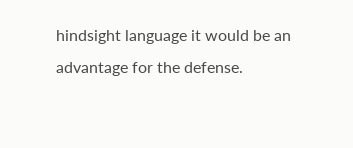hindsight language it would be an advantage for the defense.